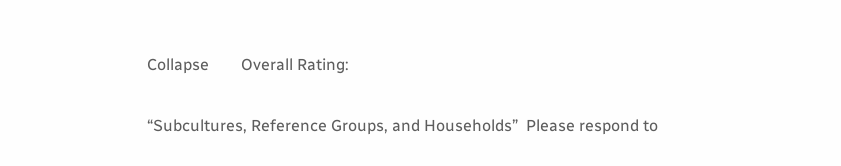Collapse        Overall Rating:

“Subcultures, Reference Groups, and Households”  Please respond to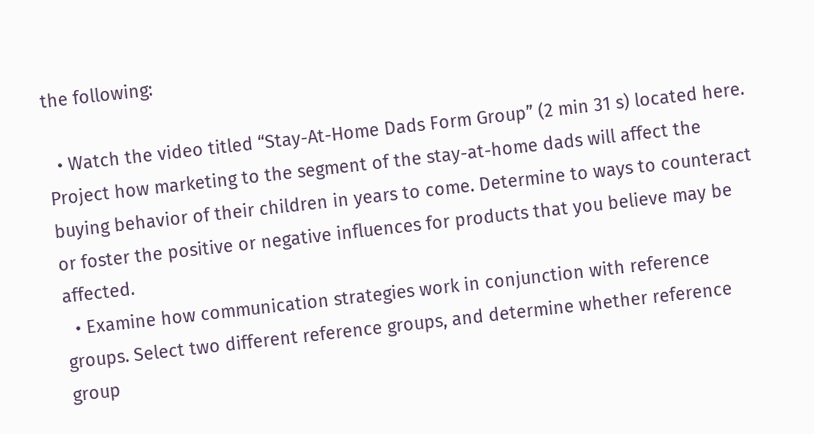the following:

  • Watch the video titled “Stay-At-Home Dads Form Group” (2 min 31 s) located here. Project how marketing to the segment of the stay-at-home dads will affect the buying behavior of their children in years to come. Determine to ways to counteract or foster the positive or negative influences for products that you believe may be affected.
  • Examine how communication strategies work in conjunction with reference groups. Select two different reference groups, and determine whether reference group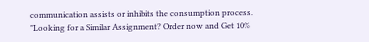communication assists or inhibits the consumption process.
"Looking for a Similar Assignment? Order now and Get 10%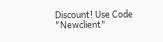Discount! Use Code "Newclient"